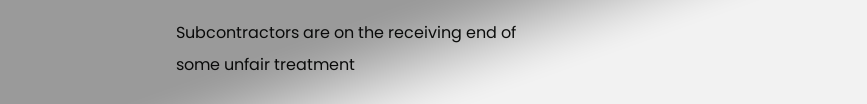Subcontractors are on the receiving end of some unfair treatment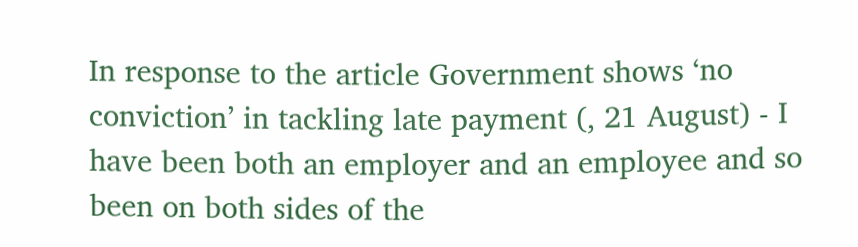In response to the article Government shows ‘no conviction’ in tackling late payment (, 21 August) - I have been both an employer and an employee and so been on both sides of the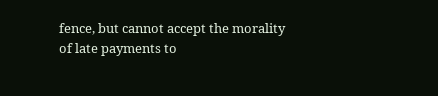fence, but cannot accept the morality of late payments to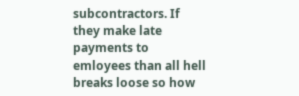subcontractors. If they make late payments to emloyees than all hell breaks loose so how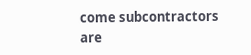come subcontractors are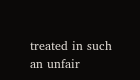treated in such an unfair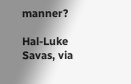manner?

Hal-Luke Savas, via